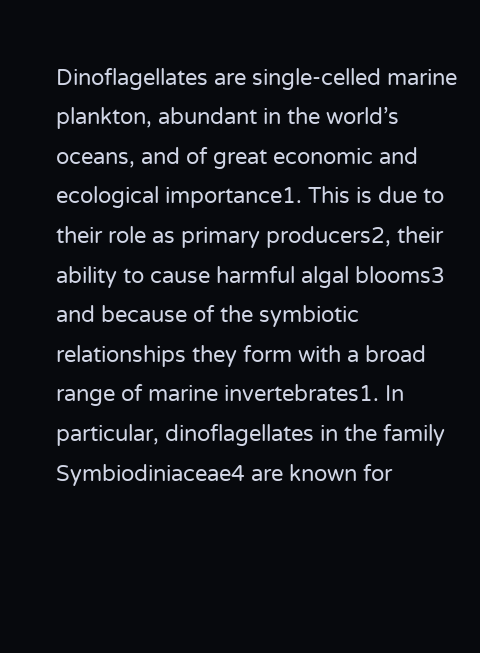Dinoflagellates are single-celled marine plankton, abundant in the world’s oceans, and of great economic and ecological importance1. This is due to their role as primary producers2, their ability to cause harmful algal blooms3 and because of the symbiotic relationships they form with a broad range of marine invertebrates1. In particular, dinoflagellates in the family Symbiodiniaceae4 are known for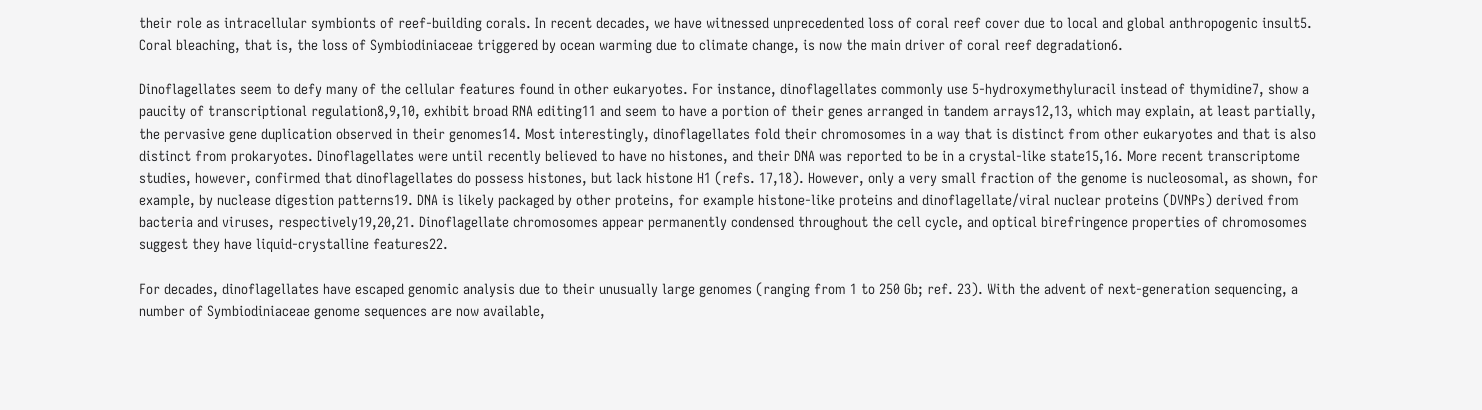their role as intracellular symbionts of reef-building corals. In recent decades, we have witnessed unprecedented loss of coral reef cover due to local and global anthropogenic insult5. Coral bleaching, that is, the loss of Symbiodiniaceae triggered by ocean warming due to climate change, is now the main driver of coral reef degradation6.

Dinoflagellates seem to defy many of the cellular features found in other eukaryotes. For instance, dinoflagellates commonly use 5-hydroxymethyluracil instead of thymidine7, show a paucity of transcriptional regulation8,9,10, exhibit broad RNA editing11 and seem to have a portion of their genes arranged in tandem arrays12,13, which may explain, at least partially, the pervasive gene duplication observed in their genomes14. Most interestingly, dinoflagellates fold their chromosomes in a way that is distinct from other eukaryotes and that is also distinct from prokaryotes. Dinoflagellates were until recently believed to have no histones, and their DNA was reported to be in a crystal-like state15,16. More recent transcriptome studies, however, confirmed that dinoflagellates do possess histones, but lack histone H1 (refs. 17,18). However, only a very small fraction of the genome is nucleosomal, as shown, for example, by nuclease digestion patterns19. DNA is likely packaged by other proteins, for example histone-like proteins and dinoflagellate/viral nuclear proteins (DVNPs) derived from bacteria and viruses, respectively19,20,21. Dinoflagellate chromosomes appear permanently condensed throughout the cell cycle, and optical birefringence properties of chromosomes suggest they have liquid-crystalline features22.

For decades, dinoflagellates have escaped genomic analysis due to their unusually large genomes (ranging from 1 to 250 Gb; ref. 23). With the advent of next-generation sequencing, a number of Symbiodiniaceae genome sequences are now available,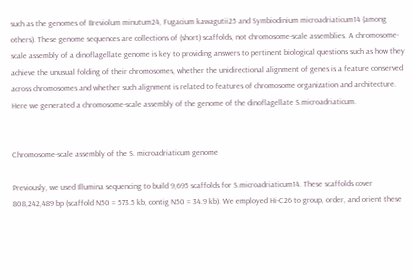such as the genomes of Breviolum minutum24, Fugacium kawagutii25 and Symbiodinium microadriaticum14 (among others). These genome sequences are collections of (short) scaffolds, not chromosome-scale assemblies. A chromosome-scale assembly of a dinoflagellate genome is key to providing answers to pertinent biological questions such as how they achieve the unusual folding of their chromosomes, whether the unidirectional alignment of genes is a feature conserved across chromosomes and whether such alignment is related to features of chromosome organization and architecture. Here we generated a chromosome-scale assembly of the genome of the dinoflagellate S.microadriaticum.


Chromosome-scale assembly of the S. microadriaticum genome

Previously, we used Illumina sequencing to build 9,695 scaffolds for S.microadriaticum14. These scaffolds cover 808,242,489 bp (scaffold N50 = 573.5 kb, contig N50 = 34.9 kb). We employed Hi-C26 to group, order, and orient these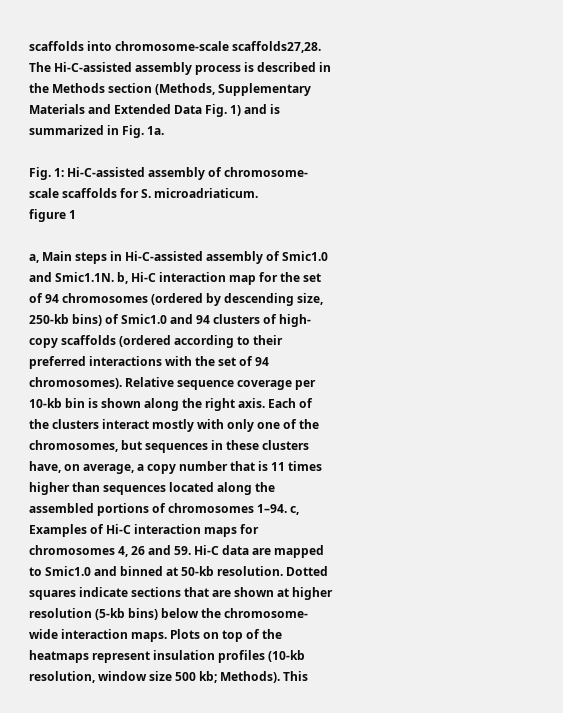scaffolds into chromosome-scale scaffolds27,28. The Hi-C-assisted assembly process is described in the Methods section (Methods, Supplementary Materials and Extended Data Fig. 1) and is summarized in Fig. 1a.

Fig. 1: Hi-C-assisted assembly of chromosome-scale scaffolds for S. microadriaticum.
figure 1

a, Main steps in Hi-C-assisted assembly of Smic1.0 and Smic1.1N. b, Hi-C interaction map for the set of 94 chromosomes (ordered by descending size, 250-kb bins) of Smic1.0 and 94 clusters of high-copy scaffolds (ordered according to their preferred interactions with the set of 94 chromosomes). Relative sequence coverage per 10-kb bin is shown along the right axis. Each of the clusters interact mostly with only one of the chromosomes, but sequences in these clusters have, on average, a copy number that is 11 times higher than sequences located along the assembled portions of chromosomes 1–94. c, Examples of Hi-C interaction maps for chromosomes 4, 26 and 59. Hi-C data are mapped to Smic1.0 and binned at 50-kb resolution. Dotted squares indicate sections that are shown at higher resolution (5-kb bins) below the chromosome-wide interaction maps. Plots on top of the heatmaps represent insulation profiles (10-kb resolution, window size 500 kb; Methods). This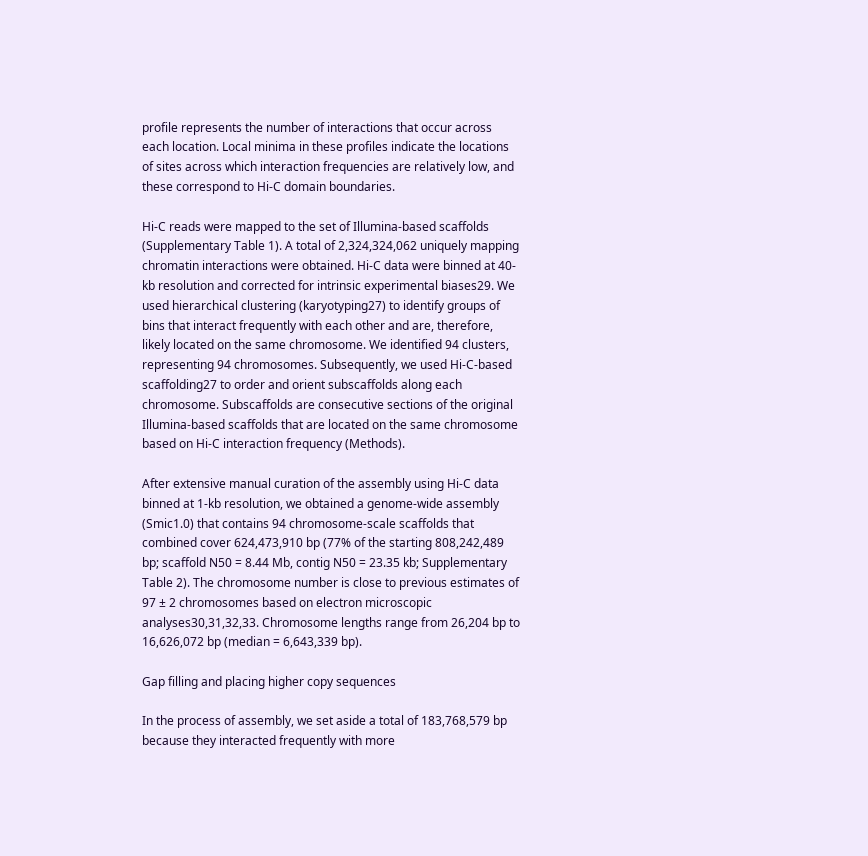profile represents the number of interactions that occur across each location. Local minima in these profiles indicate the locations of sites across which interaction frequencies are relatively low, and these correspond to Hi-C domain boundaries.

Hi-C reads were mapped to the set of Illumina-based scaffolds (Supplementary Table 1). A total of 2,324,324,062 uniquely mapping chromatin interactions were obtained. Hi-C data were binned at 40-kb resolution and corrected for intrinsic experimental biases29. We used hierarchical clustering (karyotyping27) to identify groups of bins that interact frequently with each other and are, therefore, likely located on the same chromosome. We identified 94 clusters, representing 94 chromosomes. Subsequently, we used Hi-C-based scaffolding27 to order and orient subscaffolds along each chromosome. Subscaffolds are consecutive sections of the original Illumina-based scaffolds that are located on the same chromosome based on Hi-C interaction frequency (Methods).

After extensive manual curation of the assembly using Hi-C data binned at 1-kb resolution, we obtained a genome-wide assembly (Smic1.0) that contains 94 chromosome-scale scaffolds that combined cover 624,473,910 bp (77% of the starting 808,242,489 bp; scaffold N50 = 8.44 Mb, contig N50 = 23.35 kb; Supplementary Table 2). The chromosome number is close to previous estimates of 97 ± 2 chromosomes based on electron microscopic analyses30,31,32,33. Chromosome lengths range from 26,204 bp to 16,626,072 bp (median = 6,643,339 bp).

Gap filling and placing higher copy sequences

In the process of assembly, we set aside a total of 183,768,579 bp because they interacted frequently with more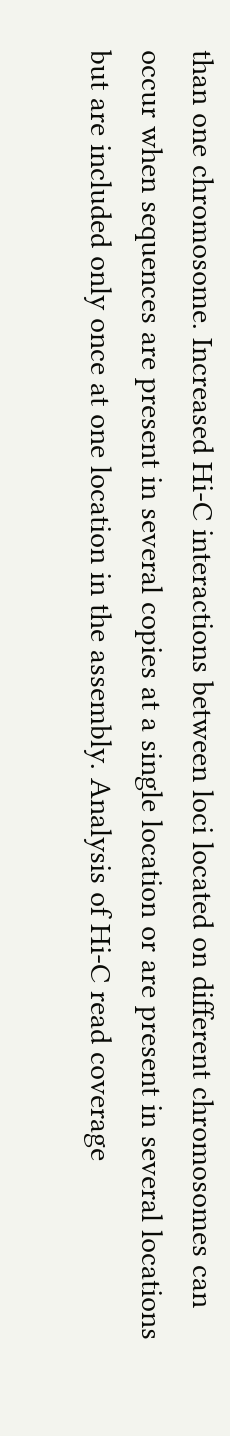than one chromosome. Increased Hi-C interactions between loci located on different chromosomes can occur when sequences are present in several copies at a single location or are present in several locations but are included only once at one location in the assembly. Analysis of Hi-C read coverage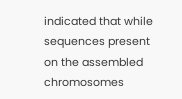indicated that while sequences present on the assembled chromosomes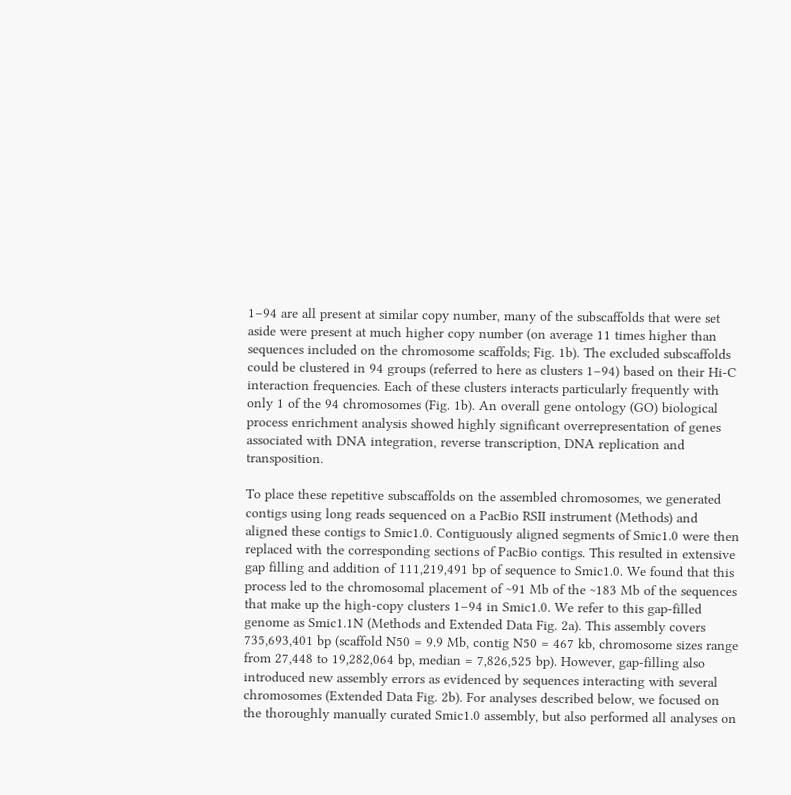1–94 are all present at similar copy number, many of the subscaffolds that were set aside were present at much higher copy number (on average 11 times higher than sequences included on the chromosome scaffolds; Fig. 1b). The excluded subscaffolds could be clustered in 94 groups (referred to here as clusters 1–94) based on their Hi-C interaction frequencies. Each of these clusters interacts particularly frequently with only 1 of the 94 chromosomes (Fig. 1b). An overall gene ontology (GO) biological process enrichment analysis showed highly significant overrepresentation of genes associated with DNA integration, reverse transcription, DNA replication and transposition.

To place these repetitive subscaffolds on the assembled chromosomes, we generated contigs using long reads sequenced on a PacBio RSII instrument (Methods) and aligned these contigs to Smic1.0. Contiguously aligned segments of Smic1.0 were then replaced with the corresponding sections of PacBio contigs. This resulted in extensive gap filling and addition of 111,219,491 bp of sequence to Smic1.0. We found that this process led to the chromosomal placement of ~91 Mb of the ~183 Mb of the sequences that make up the high-copy clusters 1–94 in Smic1.0. We refer to this gap-filled genome as Smic1.1N (Methods and Extended Data Fig. 2a). This assembly covers 735,693,401 bp (scaffold N50 = 9.9 Mb, contig N50 = 467 kb, chromosome sizes range from 27,448 to 19,282,064 bp, median = 7,826,525 bp). However, gap-filling also introduced new assembly errors as evidenced by sequences interacting with several chromosomes (Extended Data Fig. 2b). For analyses described below, we focused on the thoroughly manually curated Smic1.0 assembly, but also performed all analyses on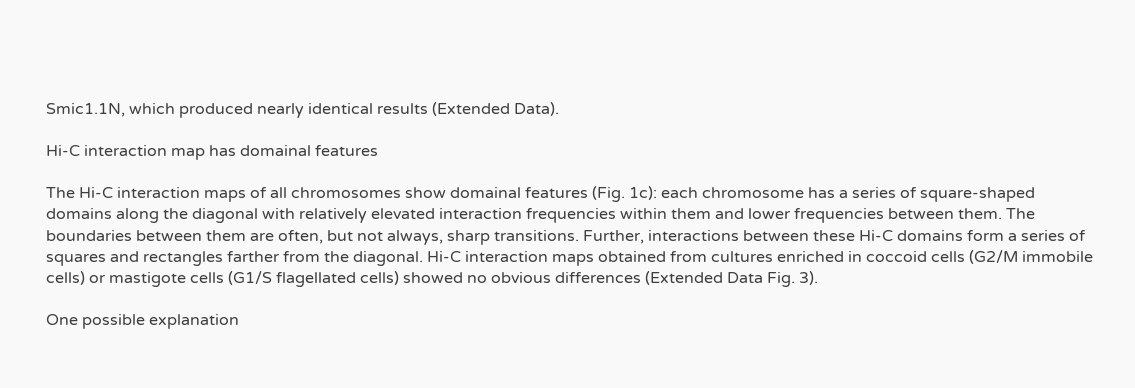Smic1.1N, which produced nearly identical results (Extended Data).

Hi-C interaction map has domainal features

The Hi-C interaction maps of all chromosomes show domainal features (Fig. 1c): each chromosome has a series of square-shaped domains along the diagonal with relatively elevated interaction frequencies within them and lower frequencies between them. The boundaries between them are often, but not always, sharp transitions. Further, interactions between these Hi-C domains form a series of squares and rectangles farther from the diagonal. Hi-C interaction maps obtained from cultures enriched in coccoid cells (G2/M immobile cells) or mastigote cells (G1/S flagellated cells) showed no obvious differences (Extended Data Fig. 3).

One possible explanation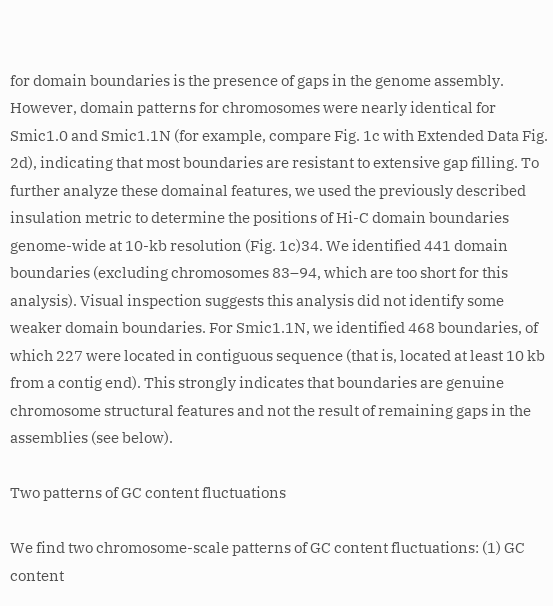for domain boundaries is the presence of gaps in the genome assembly. However, domain patterns for chromosomes were nearly identical for Smic1.0 and Smic1.1N (for example, compare Fig. 1c with Extended Data Fig. 2d), indicating that most boundaries are resistant to extensive gap filling. To further analyze these domainal features, we used the previously described insulation metric to determine the positions of Hi-C domain boundaries genome-wide at 10-kb resolution (Fig. 1c)34. We identified 441 domain boundaries (excluding chromosomes 83–94, which are too short for this analysis). Visual inspection suggests this analysis did not identify some weaker domain boundaries. For Smic1.1N, we identified 468 boundaries, of which 227 were located in contiguous sequence (that is, located at least 10 kb from a contig end). This strongly indicates that boundaries are genuine chromosome structural features and not the result of remaining gaps in the assemblies (see below).

Two patterns of GC content fluctuations

We find two chromosome-scale patterns of GC content fluctuations: (1) GC content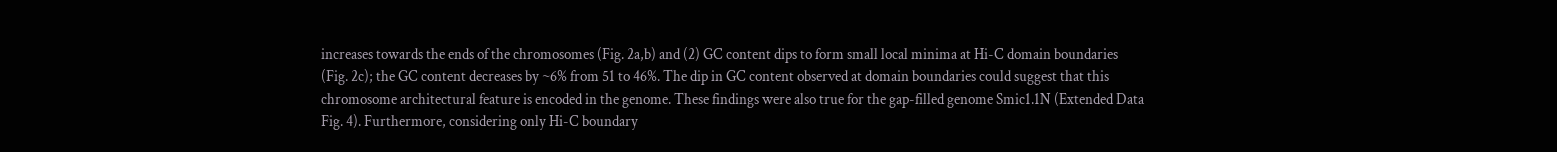increases towards the ends of the chromosomes (Fig. 2a,b) and (2) GC content dips to form small local minima at Hi-C domain boundaries (Fig. 2c); the GC content decreases by ~6% from 51 to 46%. The dip in GC content observed at domain boundaries could suggest that this chromosome architectural feature is encoded in the genome. These findings were also true for the gap-filled genome Smic1.1N (Extended Data Fig. 4). Furthermore, considering only Hi-C boundary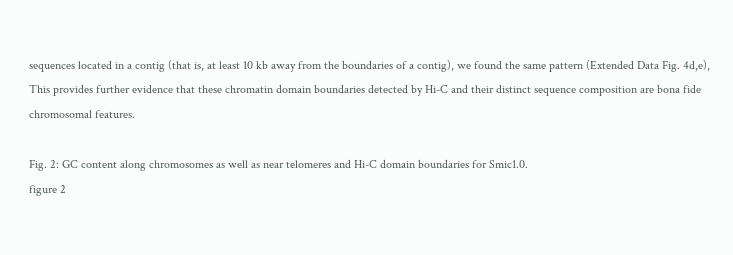sequences located in a contig (that is, at least 10 kb away from the boundaries of a contig), we found the same pattern (Extended Data Fig. 4d,e), This provides further evidence that these chromatin domain boundaries detected by Hi-C and their distinct sequence composition are bona fide chromosomal features.

Fig. 2: GC content along chromosomes as well as near telomeres and Hi-C domain boundaries for Smic1.0.
figure 2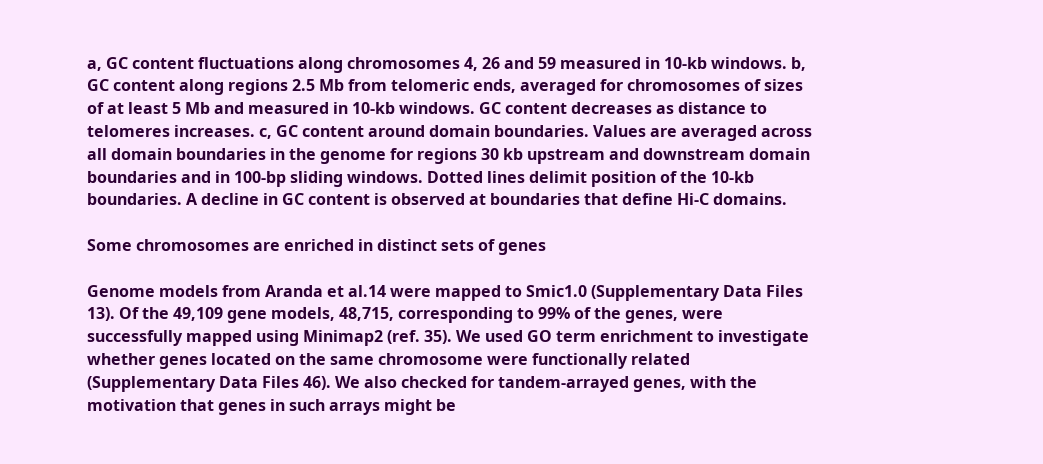a, GC content fluctuations along chromosomes 4, 26 and 59 measured in 10-kb windows. b, GC content along regions 2.5 Mb from telomeric ends, averaged for chromosomes of sizes of at least 5 Mb and measured in 10-kb windows. GC content decreases as distance to telomeres increases. c, GC content around domain boundaries. Values are averaged across all domain boundaries in the genome for regions 30 kb upstream and downstream domain boundaries and in 100-bp sliding windows. Dotted lines delimit position of the 10-kb boundaries. A decline in GC content is observed at boundaries that define Hi-C domains.

Some chromosomes are enriched in distinct sets of genes

Genome models from Aranda et al.14 were mapped to Smic1.0 (Supplementary Data Files 13). Of the 49,109 gene models, 48,715, corresponding to 99% of the genes, were successfully mapped using Minimap2 (ref. 35). We used GO term enrichment to investigate whether genes located on the same chromosome were functionally related (Supplementary Data Files 46). We also checked for tandem-arrayed genes, with the motivation that genes in such arrays might be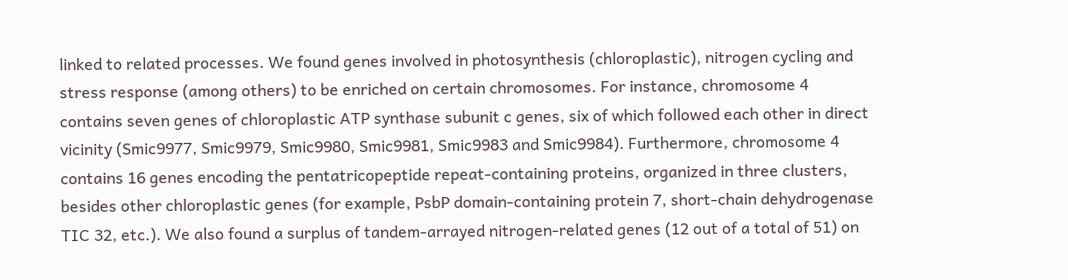linked to related processes. We found genes involved in photosynthesis (chloroplastic), nitrogen cycling and stress response (among others) to be enriched on certain chromosomes. For instance, chromosome 4 contains seven genes of chloroplastic ATP synthase subunit c genes, six of which followed each other in direct vicinity (Smic9977, Smic9979, Smic9980, Smic9981, Smic9983 and Smic9984). Furthermore, chromosome 4 contains 16 genes encoding the pentatricopeptide repeat-containing proteins, organized in three clusters, besides other chloroplastic genes (for example, PsbP domain-containing protein 7, short-chain dehydrogenase TIC 32, etc.). We also found a surplus of tandem-arrayed nitrogen-related genes (12 out of a total of 51) on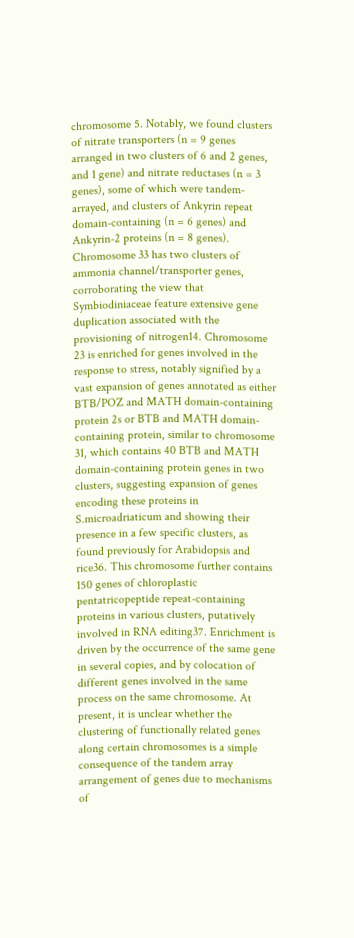chromosome 5. Notably, we found clusters of nitrate transporters (n = 9 genes arranged in two clusters of 6 and 2 genes, and 1 gene) and nitrate reductases (n = 3 genes), some of which were tandem-arrayed, and clusters of Ankyrin repeat domain-containing (n = 6 genes) and Ankyrin-2 proteins (n = 8 genes). Chromosome 33 has two clusters of ammonia channel/transporter genes, corroborating the view that Symbiodiniaceae feature extensive gene duplication associated with the provisioning of nitrogen14. Chromosome 23 is enriched for genes involved in the response to stress, notably signified by a vast expansion of genes annotated as either BTB/POZ and MATH domain-containing protein 2s or BTB and MATH domain-containing protein, similar to chromosome 31, which contains 40 BTB and MATH domain-containing protein genes in two clusters, suggesting expansion of genes encoding these proteins in S.microadriaticum and showing their presence in a few specific clusters, as found previously for Arabidopsis and rice36. This chromosome further contains 150 genes of chloroplastic pentatricopeptide repeat-containing proteins in various clusters, putatively involved in RNA editing37. Enrichment is driven by the occurrence of the same gene in several copies, and by colocation of different genes involved in the same process on the same chromosome. At present, it is unclear whether the clustering of functionally related genes along certain chromosomes is a simple consequence of the tandem array arrangement of genes due to mechanisms of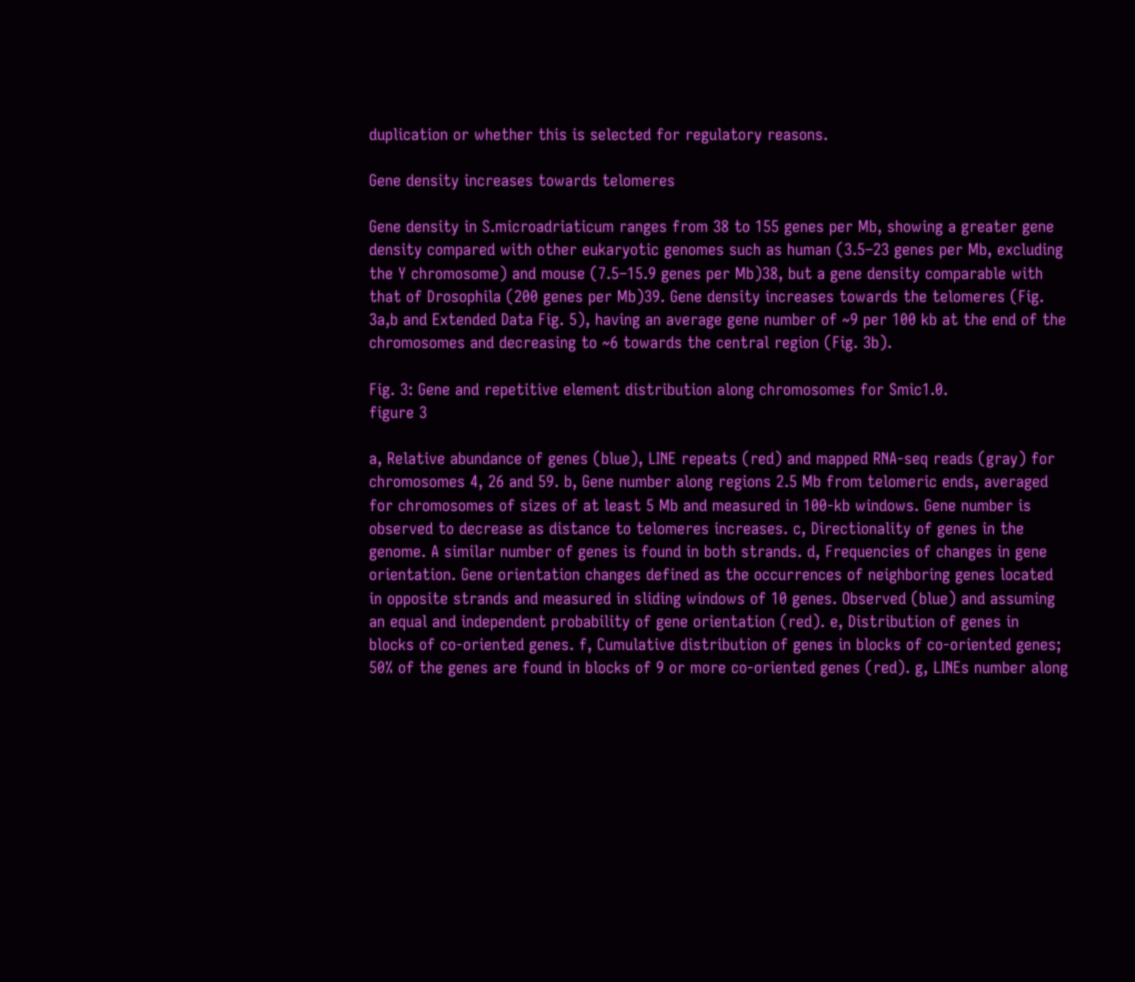duplication or whether this is selected for regulatory reasons.

Gene density increases towards telomeres

Gene density in S.microadriaticum ranges from 38 to 155 genes per Mb, showing a greater gene density compared with other eukaryotic genomes such as human (3.5–23 genes per Mb, excluding the Y chromosome) and mouse (7.5–15.9 genes per Mb)38, but a gene density comparable with that of Drosophila (200 genes per Mb)39. Gene density increases towards the telomeres (Fig. 3a,b and Extended Data Fig. 5), having an average gene number of ~9 per 100 kb at the end of the chromosomes and decreasing to ~6 towards the central region (Fig. 3b).

Fig. 3: Gene and repetitive element distribution along chromosomes for Smic1.0.
figure 3

a, Relative abundance of genes (blue), LINE repeats (red) and mapped RNA-seq reads (gray) for chromosomes 4, 26 and 59. b, Gene number along regions 2.5 Mb from telomeric ends, averaged for chromosomes of sizes of at least 5 Mb and measured in 100-kb windows. Gene number is observed to decrease as distance to telomeres increases. c, Directionality of genes in the genome. A similar number of genes is found in both strands. d, Frequencies of changes in gene orientation. Gene orientation changes defined as the occurrences of neighboring genes located in opposite strands and measured in sliding windows of 10 genes. Observed (blue) and assuming an equal and independent probability of gene orientation (red). e, Distribution of genes in blocks of co-oriented genes. f, Cumulative distribution of genes in blocks of co-oriented genes; 50% of the genes are found in blocks of 9 or more co-oriented genes (red). g, LINEs number along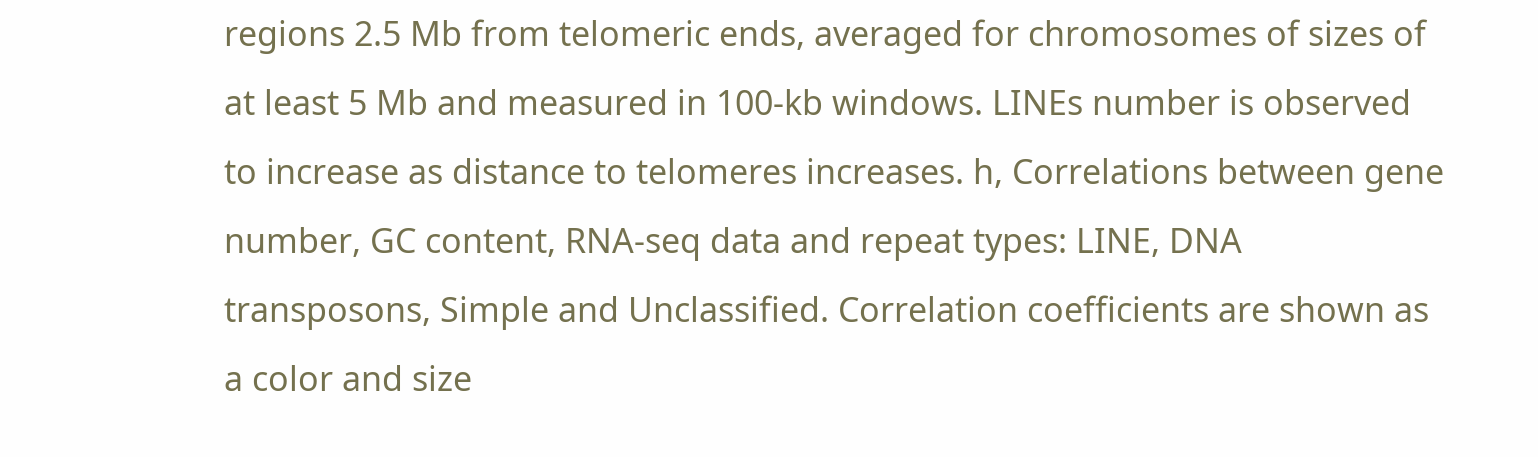regions 2.5 Mb from telomeric ends, averaged for chromosomes of sizes of at least 5 Mb and measured in 100-kb windows. LINEs number is observed to increase as distance to telomeres increases. h, Correlations between gene number, GC content, RNA-seq data and repeat types: LINE, DNA transposons, Simple and Unclassified. Correlation coefficients are shown as a color and size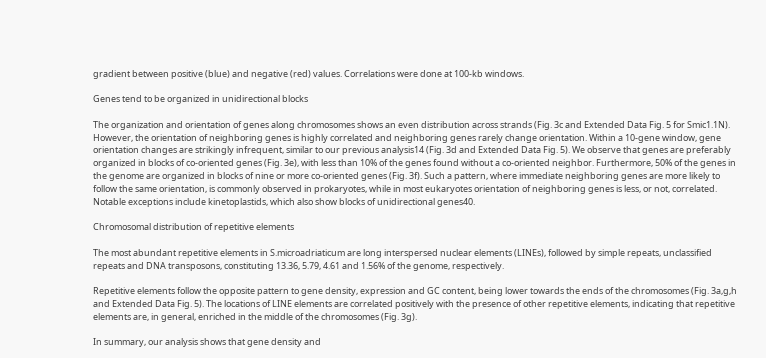gradient between positive (blue) and negative (red) values. Correlations were done at 100-kb windows.

Genes tend to be organized in unidirectional blocks

The organization and orientation of genes along chromosomes shows an even distribution across strands (Fig. 3c and Extended Data Fig. 5 for Smic1.1N). However, the orientation of neighboring genes is highly correlated and neighboring genes rarely change orientation. Within a 10-gene window, gene orientation changes are strikingly infrequent, similar to our previous analysis14 (Fig. 3d and Extended Data Fig. 5). We observe that genes are preferably organized in blocks of co-oriented genes (Fig. 3e), with less than 10% of the genes found without a co-oriented neighbor. Furthermore, 50% of the genes in the genome are organized in blocks of nine or more co-oriented genes (Fig. 3f). Such a pattern, where immediate neighboring genes are more likely to follow the same orientation, is commonly observed in prokaryotes, while in most eukaryotes orientation of neighboring genes is less, or not, correlated. Notable exceptions include kinetoplastids, which also show blocks of unidirectional genes40.

Chromosomal distribution of repetitive elements

The most abundant repetitive elements in S.microadriaticum are long interspersed nuclear elements (LINEs), followed by simple repeats, unclassified repeats and DNA transposons, constituting 13.36, 5.79, 4.61 and 1.56% of the genome, respectively.

Repetitive elements follow the opposite pattern to gene density, expression and GC content, being lower towards the ends of the chromosomes (Fig. 3a,g,h and Extended Data Fig. 5). The locations of LINE elements are correlated positively with the presence of other repetitive elements, indicating that repetitive elements are, in general, enriched in the middle of the chromosomes (Fig. 3g).

In summary, our analysis shows that gene density and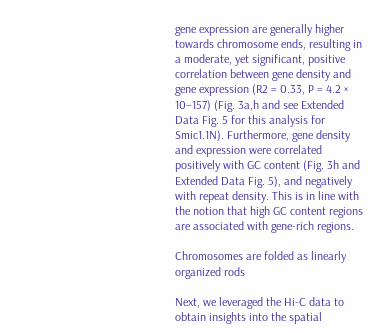gene expression are generally higher towards chromosome ends, resulting in a moderate, yet significant, positive correlation between gene density and gene expression (R2 = 0.33, P = 4.2 × 10−157) (Fig. 3a,h and see Extended Data Fig. 5 for this analysis for Smic1.1N). Furthermore, gene density and expression were correlated positively with GC content (Fig. 3h and Extended Data Fig. 5), and negatively with repeat density. This is in line with the notion that high GC content regions are associated with gene-rich regions.

Chromosomes are folded as linearly organized rods

Next, we leveraged the Hi-C data to obtain insights into the spatial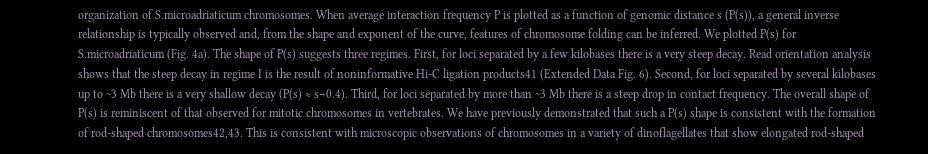organization of S.microadriaticum chromosomes. When average interaction frequency P is plotted as a function of genomic distance s (P(s)), a general inverse relationship is typically observed and, from the shape and exponent of the curve, features of chromosome folding can be inferred. We plotted P(s) for S.microadriaticum (Fig. 4a). The shape of P(s) suggests three regimes. First, for loci separated by a few kilobases there is a very steep decay. Read orientation analysis shows that the steep decay in regime I is the result of noninformative Hi-C ligation products41 (Extended Data Fig. 6). Second, for loci separated by several kilobases up to ~3 Mb there is a very shallow decay (P(s) ≈ s−0.4). Third, for loci separated by more than ~3 Mb there is a steep drop in contact frequency. The overall shape of P(s) is reminiscent of that observed for mitotic chromosomes in vertebrates. We have previously demonstrated that such a P(s) shape is consistent with the formation of rod-shaped chromosomes42,43. This is consistent with microscopic observations of chromosomes in a variety of dinoflagellates that show elongated rod-shaped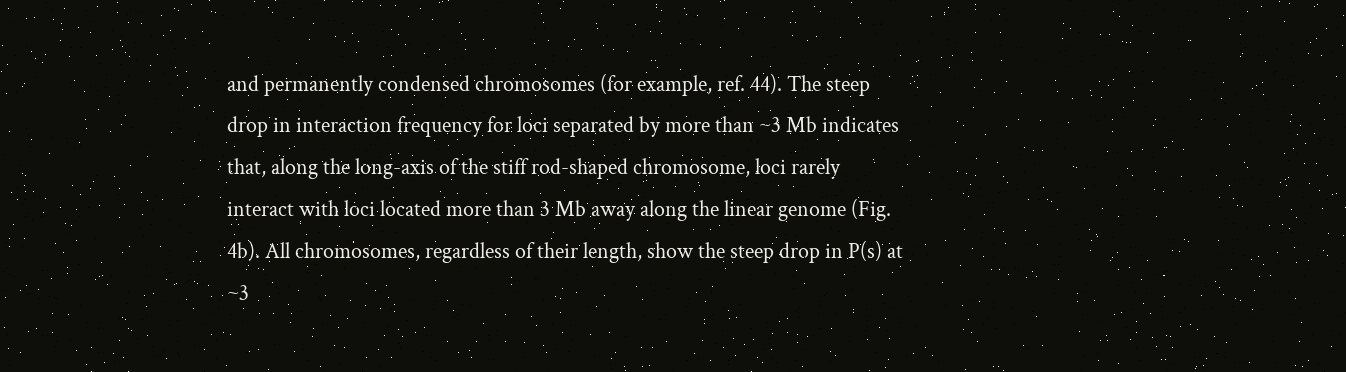and permanently condensed chromosomes (for example, ref. 44). The steep drop in interaction frequency for loci separated by more than ~3 Mb indicates that, along the long-axis of the stiff rod-shaped chromosome, loci rarely interact with loci located more than 3 Mb away along the linear genome (Fig. 4b). All chromosomes, regardless of their length, show the steep drop in P(s) at ~3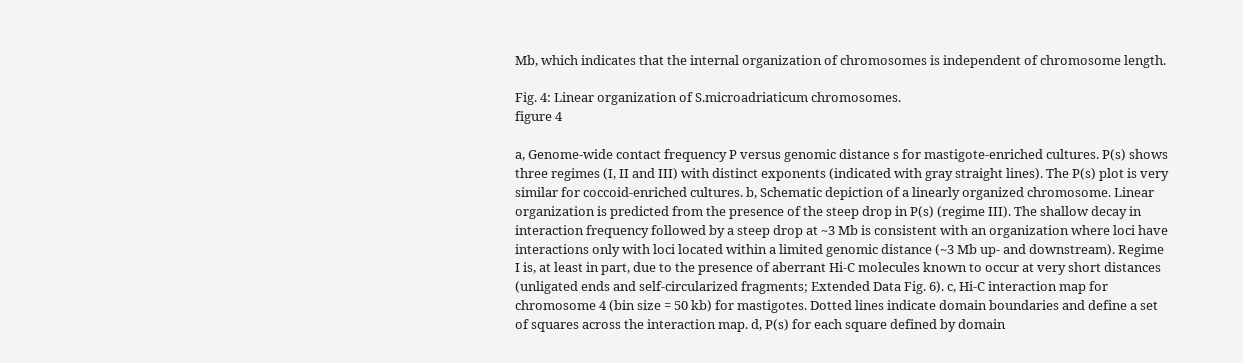Mb, which indicates that the internal organization of chromosomes is independent of chromosome length.

Fig. 4: Linear organization of S.microadriaticum chromosomes.
figure 4

a, Genome-wide contact frequency P versus genomic distance s for mastigote-enriched cultures. P(s) shows three regimes (I, II and III) with distinct exponents (indicated with gray straight lines). The P(s) plot is very similar for coccoid-enriched cultures. b, Schematic depiction of a linearly organized chromosome. Linear organization is predicted from the presence of the steep drop in P(s) (regime III). The shallow decay in interaction frequency followed by a steep drop at ~3 Mb is consistent with an organization where loci have interactions only with loci located within a limited genomic distance (~3 Mb up- and downstream). Regime I is, at least in part, due to the presence of aberrant Hi-C molecules known to occur at very short distances (unligated ends and self-circularized fragments; Extended Data Fig. 6). c, Hi-C interaction map for chromosome 4 (bin size = 50 kb) for mastigotes. Dotted lines indicate domain boundaries and define a set of squares across the interaction map. d, P(s) for each square defined by domain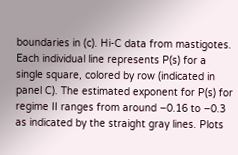boundaries in (c). Hi-C data from mastigotes. Each individual line represents P(s) for a single square, colored by row (indicated in panel C). The estimated exponent for P(s) for regime II ranges from around −0.16 to −0.3 as indicated by the straight gray lines. Plots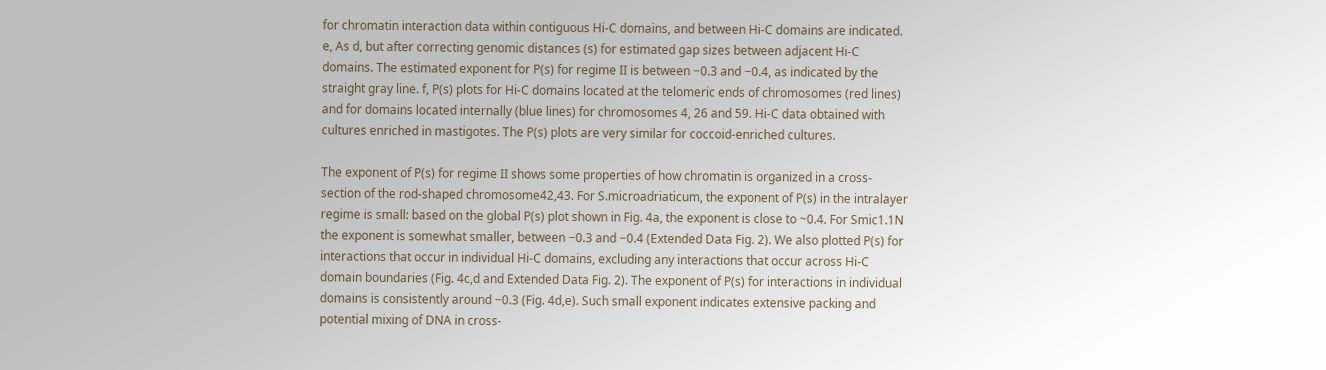for chromatin interaction data within contiguous Hi-C domains, and between Hi-C domains are indicated. e, As d, but after correcting genomic distances (s) for estimated gap sizes between adjacent Hi-C domains. The estimated exponent for P(s) for regime II is between −0.3 and −0.4, as indicated by the straight gray line. f, P(s) plots for Hi-C domains located at the telomeric ends of chromosomes (red lines) and for domains located internally (blue lines) for chromosomes 4, 26 and 59. Hi-C data obtained with cultures enriched in mastigotes. The P(s) plots are very similar for coccoid-enriched cultures.

The exponent of P(s) for regime II shows some properties of how chromatin is organized in a cross-section of the rod-shaped chromosome42,43. For S.microadriaticum, the exponent of P(s) in the intralayer regime is small: based on the global P(s) plot shown in Fig. 4a, the exponent is close to ~0.4. For Smic1.1N the exponent is somewhat smaller, between −0.3 and −0.4 (Extended Data Fig. 2). We also plotted P(s) for interactions that occur in individual Hi-C domains, excluding any interactions that occur across Hi-C domain boundaries (Fig. 4c,d and Extended Data Fig. 2). The exponent of P(s) for interactions in individual domains is consistently around −0.3 (Fig. 4d,e). Such small exponent indicates extensive packing and potential mixing of DNA in cross-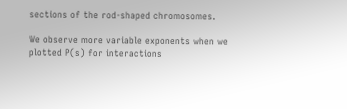sections of the rod-shaped chromosomes.

We observe more variable exponents when we plotted P(s) for interactions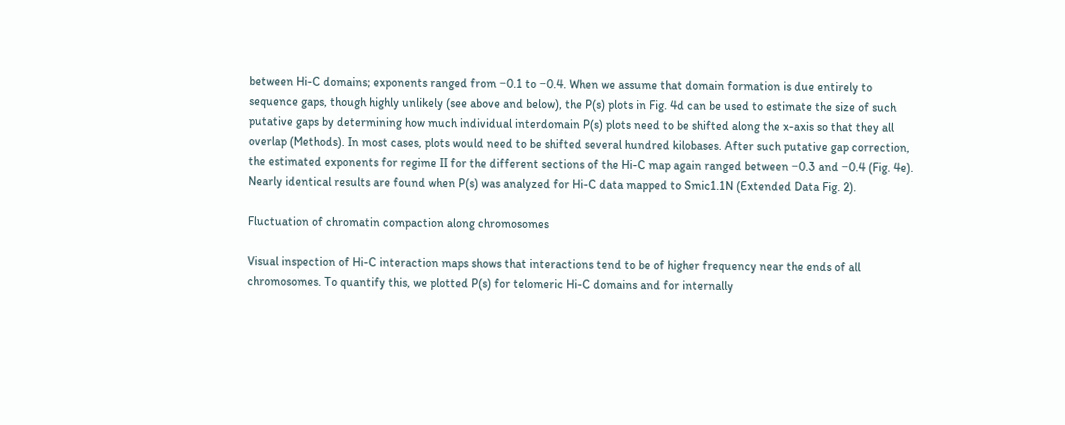between Hi-C domains; exponents ranged from −0.1 to −0.4. When we assume that domain formation is due entirely to sequence gaps, though highly unlikely (see above and below), the P(s) plots in Fig. 4d can be used to estimate the size of such putative gaps by determining how much individual interdomain P(s) plots need to be shifted along the x-axis so that they all overlap (Methods). In most cases, plots would need to be shifted several hundred kilobases. After such putative gap correction, the estimated exponents for regime II for the different sections of the Hi-C map again ranged between −0.3 and −0.4 (Fig. 4e). Nearly identical results are found when P(s) was analyzed for Hi-C data mapped to Smic1.1N (Extended Data Fig. 2).

Fluctuation of chromatin compaction along chromosomes

Visual inspection of Hi-C interaction maps shows that interactions tend to be of higher frequency near the ends of all chromosomes. To quantify this, we plotted P(s) for telomeric Hi-C domains and for internally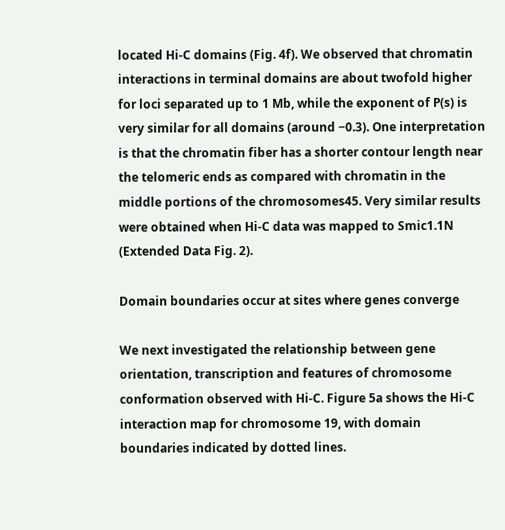located Hi-C domains (Fig. 4f). We observed that chromatin interactions in terminal domains are about twofold higher for loci separated up to 1 Mb, while the exponent of P(s) is very similar for all domains (around −0.3). One interpretation is that the chromatin fiber has a shorter contour length near the telomeric ends as compared with chromatin in the middle portions of the chromosomes45. Very similar results were obtained when Hi-C data was mapped to Smic1.1N (Extended Data Fig. 2).

Domain boundaries occur at sites where genes converge

We next investigated the relationship between gene orientation, transcription and features of chromosome conformation observed with Hi-C. Figure 5a shows the Hi-C interaction map for chromosome 19, with domain boundaries indicated by dotted lines.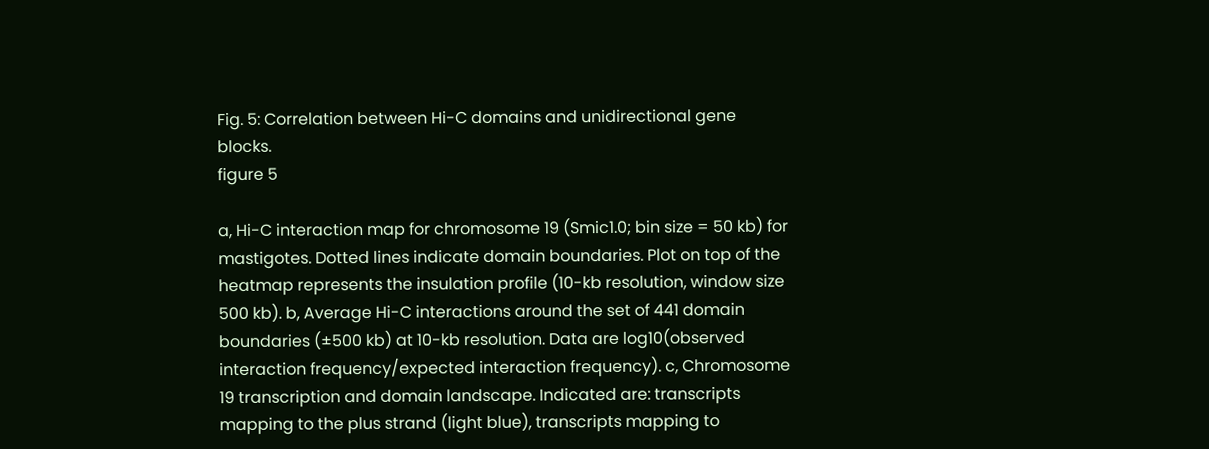Fig. 5: Correlation between Hi-C domains and unidirectional gene blocks.
figure 5

a, Hi-C interaction map for chromosome 19 (Smic1.0; bin size = 50 kb) for mastigotes. Dotted lines indicate domain boundaries. Plot on top of the heatmap represents the insulation profile (10-kb resolution, window size 500 kb). b, Average Hi-C interactions around the set of 441 domain boundaries (±500 kb) at 10-kb resolution. Data are log10(observed interaction frequency/expected interaction frequency). c, Chromosome 19 transcription and domain landscape. Indicated are: transcripts mapping to the plus strand (light blue), transcripts mapping to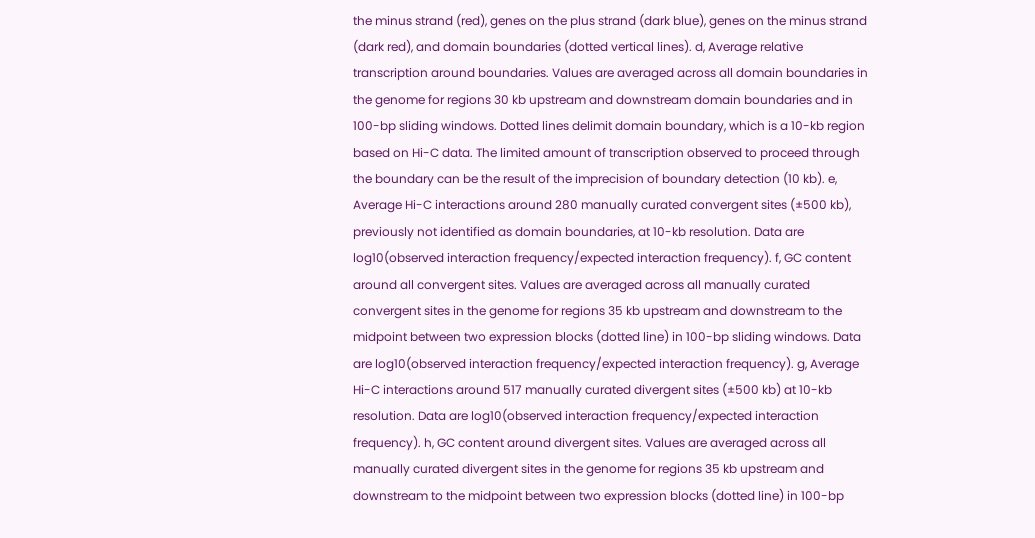the minus strand (red), genes on the plus strand (dark blue), genes on the minus strand (dark red), and domain boundaries (dotted vertical lines). d, Average relative transcription around boundaries. Values are averaged across all domain boundaries in the genome for regions 30 kb upstream and downstream domain boundaries and in 100-bp sliding windows. Dotted lines delimit domain boundary, which is a 10-kb region based on Hi-C data. The limited amount of transcription observed to proceed through the boundary can be the result of the imprecision of boundary detection (10 kb). e, Average Hi-C interactions around 280 manually curated convergent sites (±500 kb), previously not identified as domain boundaries, at 10-kb resolution. Data are log10(observed interaction frequency/expected interaction frequency). f, GC content around all convergent sites. Values are averaged across all manually curated convergent sites in the genome for regions 35 kb upstream and downstream to the midpoint between two expression blocks (dotted line) in 100-bp sliding windows. Data are log10(observed interaction frequency/expected interaction frequency). g, Average Hi-C interactions around 517 manually curated divergent sites (±500 kb) at 10-kb resolution. Data are log10(observed interaction frequency/expected interaction frequency). h, GC content around divergent sites. Values are averaged across all manually curated divergent sites in the genome for regions 35 kb upstream and downstream to the midpoint between two expression blocks (dotted line) in 100-bp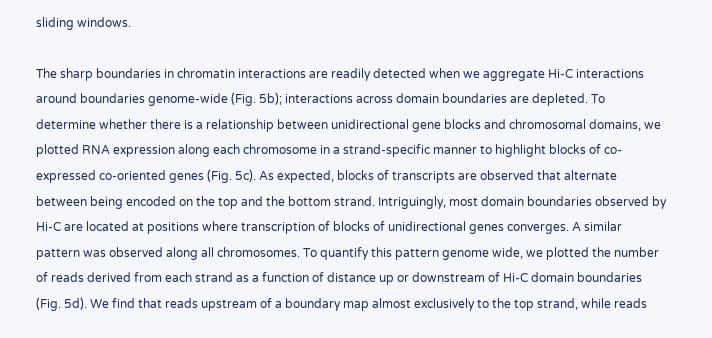sliding windows.

The sharp boundaries in chromatin interactions are readily detected when we aggregate Hi-C interactions around boundaries genome-wide (Fig. 5b); interactions across domain boundaries are depleted. To determine whether there is a relationship between unidirectional gene blocks and chromosomal domains, we plotted RNA expression along each chromosome in a strand-specific manner to highlight blocks of co-expressed co-oriented genes (Fig. 5c). As expected, blocks of transcripts are observed that alternate between being encoded on the top and the bottom strand. Intriguingly, most domain boundaries observed by Hi-C are located at positions where transcription of blocks of unidirectional genes converges. A similar pattern was observed along all chromosomes. To quantify this pattern genome wide, we plotted the number of reads derived from each strand as a function of distance up or downstream of Hi-C domain boundaries (Fig. 5d). We find that reads upstream of a boundary map almost exclusively to the top strand, while reads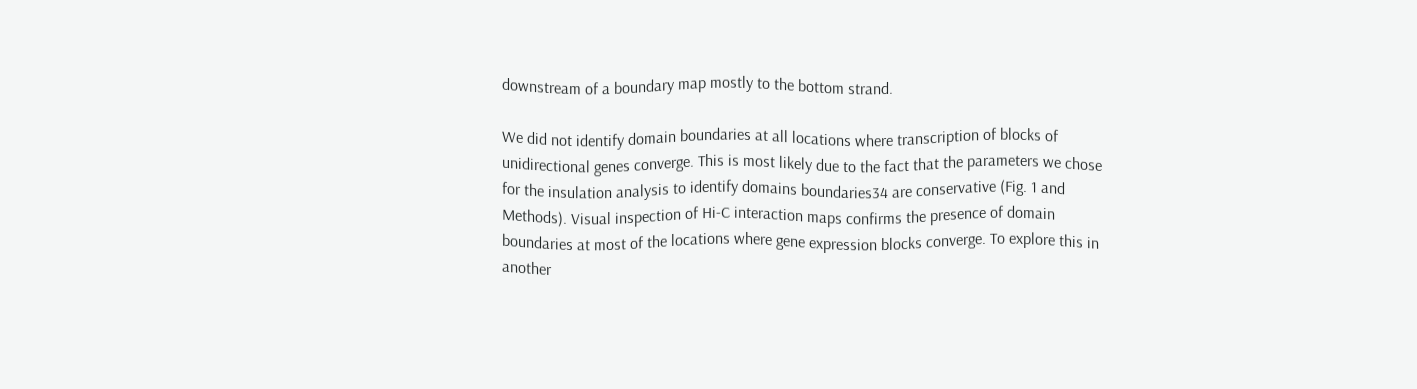downstream of a boundary map mostly to the bottom strand.

We did not identify domain boundaries at all locations where transcription of blocks of unidirectional genes converge. This is most likely due to the fact that the parameters we chose for the insulation analysis to identify domains boundaries34 are conservative (Fig. 1 and Methods). Visual inspection of Hi-C interaction maps confirms the presence of domain boundaries at most of the locations where gene expression blocks converge. To explore this in another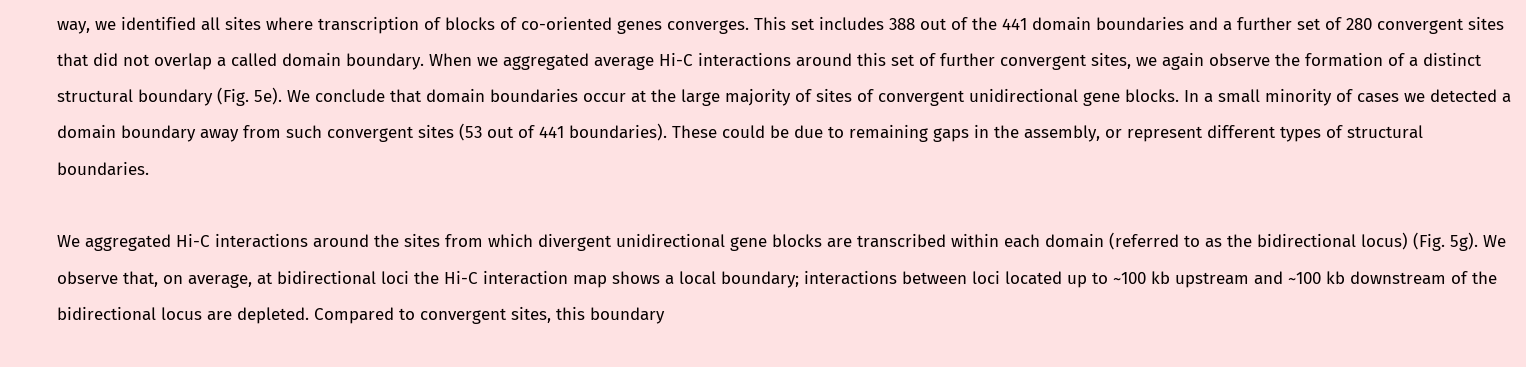way, we identified all sites where transcription of blocks of co-oriented genes converges. This set includes 388 out of the 441 domain boundaries and a further set of 280 convergent sites that did not overlap a called domain boundary. When we aggregated average Hi-C interactions around this set of further convergent sites, we again observe the formation of a distinct structural boundary (Fig. 5e). We conclude that domain boundaries occur at the large majority of sites of convergent unidirectional gene blocks. In a small minority of cases we detected a domain boundary away from such convergent sites (53 out of 441 boundaries). These could be due to remaining gaps in the assembly, or represent different types of structural boundaries.

We aggregated Hi-C interactions around the sites from which divergent unidirectional gene blocks are transcribed within each domain (referred to as the bidirectional locus) (Fig. 5g). We observe that, on average, at bidirectional loci the Hi-C interaction map shows a local boundary; interactions between loci located up to ~100 kb upstream and ~100 kb downstream of the bidirectional locus are depleted. Compared to convergent sites, this boundary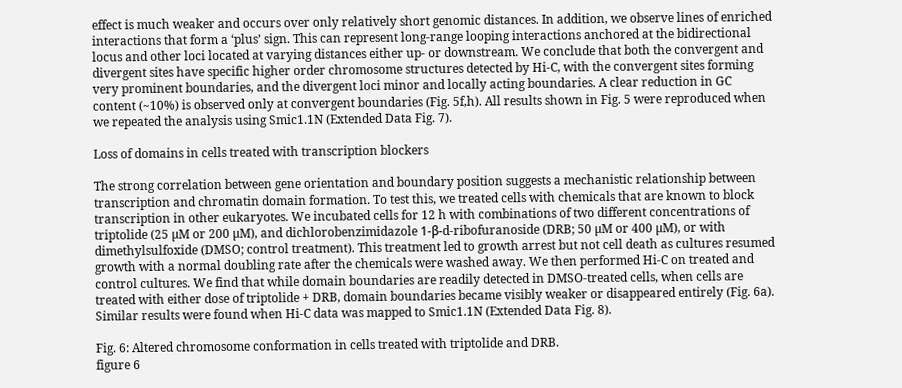effect is much weaker and occurs over only relatively short genomic distances. In addition, we observe lines of enriched interactions that form a ‘plus’ sign. This can represent long-range looping interactions anchored at the bidirectional locus and other loci located at varying distances either up- or downstream. We conclude that both the convergent and divergent sites have specific higher order chromosome structures detected by Hi-C, with the convergent sites forming very prominent boundaries, and the divergent loci minor and locally acting boundaries. A clear reduction in GC content (~10%) is observed only at convergent boundaries (Fig. 5f,h). All results shown in Fig. 5 were reproduced when we repeated the analysis using Smic1.1N (Extended Data Fig. 7).

Loss of domains in cells treated with transcription blockers

The strong correlation between gene orientation and boundary position suggests a mechanistic relationship between transcription and chromatin domain formation. To test this, we treated cells with chemicals that are known to block transcription in other eukaryotes. We incubated cells for 12 h with combinations of two different concentrations of triptolide (25 µM or 200 µM), and dichlorobenzimidazole 1-β-d-ribofuranoside (DRB; 50 µM or 400 µM), or with dimethylsulfoxide (DMSO; control treatment). This treatment led to growth arrest but not cell death as cultures resumed growth with a normal doubling rate after the chemicals were washed away. We then performed Hi-C on treated and control cultures. We find that while domain boundaries are readily detected in DMSO-treated cells, when cells are treated with either dose of triptolide + DRB, domain boundaries became visibly weaker or disappeared entirely (Fig. 6a). Similar results were found when Hi-C data was mapped to Smic1.1N (Extended Data Fig. 8).

Fig. 6: Altered chromosome conformation in cells treated with triptolide and DRB.
figure 6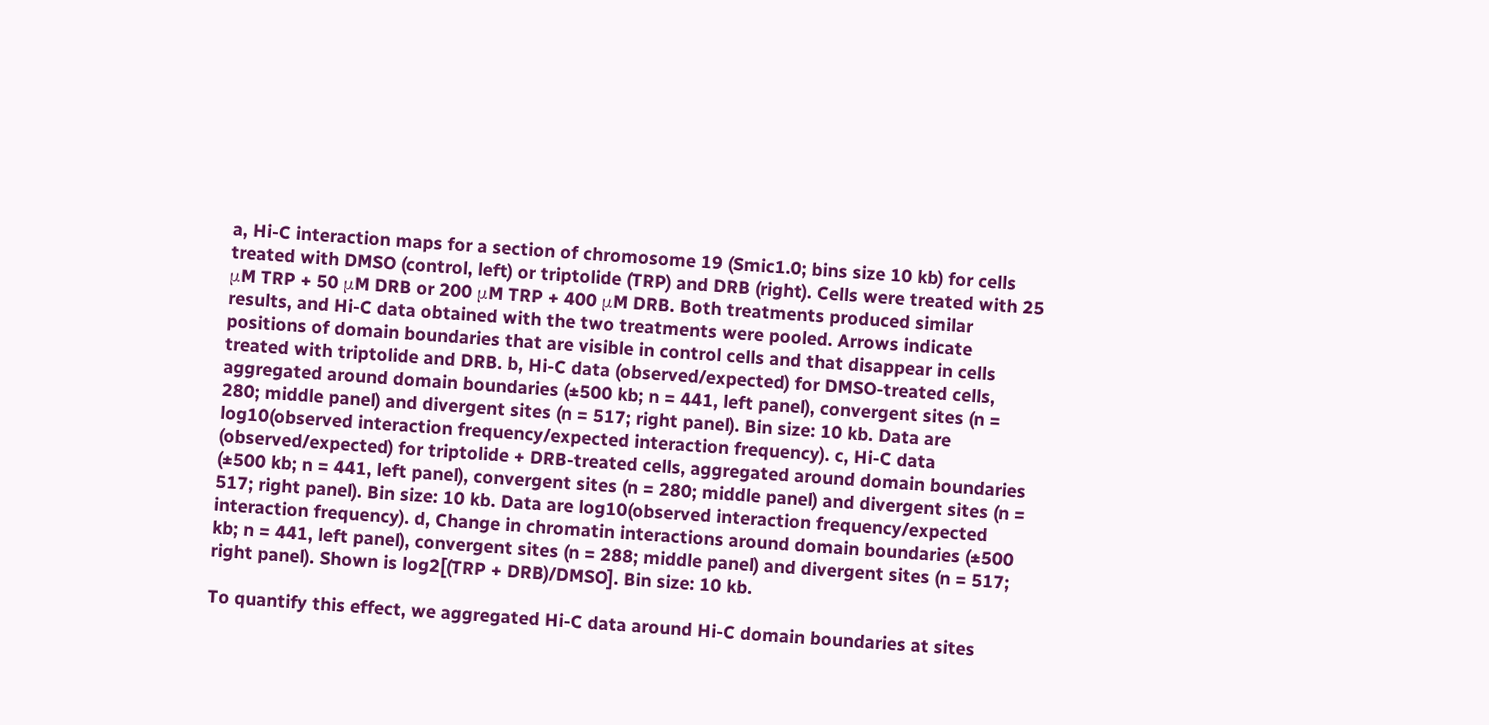a, Hi-C interaction maps for a section of chromosome 19 (Smic1.0; bins size 10 kb) for cells treated with DMSO (control, left) or triptolide (TRP) and DRB (right). Cells were treated with 25 μM TRP + 50 μM DRB or 200 μM TRP + 400 μM DRB. Both treatments produced similar results, and Hi-C data obtained with the two treatments were pooled. Arrows indicate positions of domain boundaries that are visible in control cells and that disappear in cells treated with triptolide and DRB. b, Hi-C data (observed/expected) for DMSO-treated cells, aggregated around domain boundaries (±500 kb; n = 441, left panel), convergent sites (n = 280; middle panel) and divergent sites (n = 517; right panel). Bin size: 10 kb. Data are log10(observed interaction frequency/expected interaction frequency). c, Hi-C data (observed/expected) for triptolide + DRB-treated cells, aggregated around domain boundaries (±500 kb; n = 441, left panel), convergent sites (n = 280; middle panel) and divergent sites (n = 517; right panel). Bin size: 10 kb. Data are log10(observed interaction frequency/expected interaction frequency). d, Change in chromatin interactions around domain boundaries (±500 kb; n = 441, left panel), convergent sites (n = 288; middle panel) and divergent sites (n = 517; right panel). Shown is log2[(TRP + DRB)/DMSO]. Bin size: 10 kb.

To quantify this effect, we aggregated Hi-C data around Hi-C domain boundaries at sites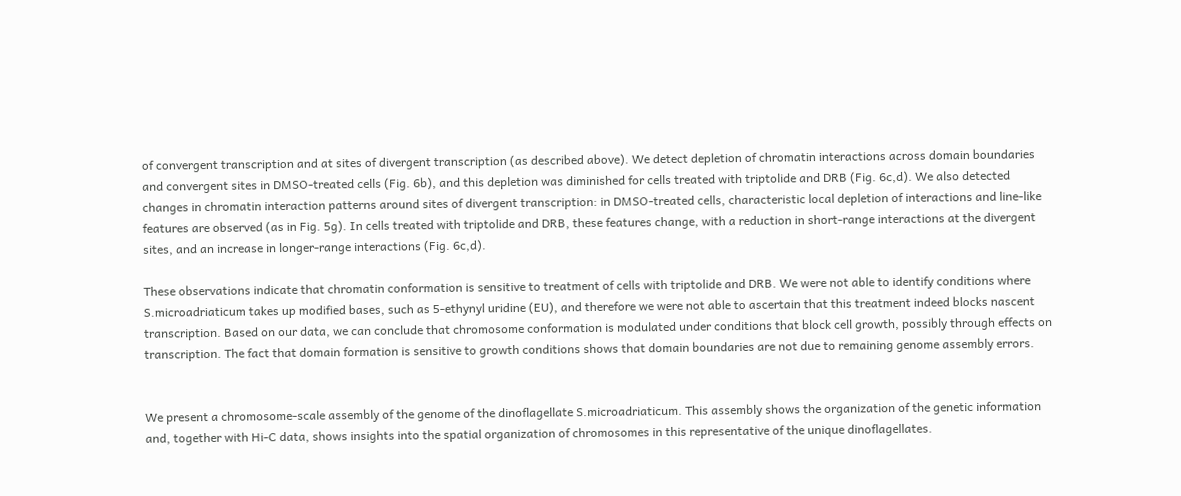of convergent transcription and at sites of divergent transcription (as described above). We detect depletion of chromatin interactions across domain boundaries and convergent sites in DMSO-treated cells (Fig. 6b), and this depletion was diminished for cells treated with triptolide and DRB (Fig. 6c,d). We also detected changes in chromatin interaction patterns around sites of divergent transcription: in DMSO-treated cells, characteristic local depletion of interactions and line-like features are observed (as in Fig. 5g). In cells treated with triptolide and DRB, these features change, with a reduction in short-range interactions at the divergent sites, and an increase in longer-range interactions (Fig. 6c,d).

These observations indicate that chromatin conformation is sensitive to treatment of cells with triptolide and DRB. We were not able to identify conditions where S.microadriaticum takes up modified bases, such as 5-ethynyl uridine (EU), and therefore we were not able to ascertain that this treatment indeed blocks nascent transcription. Based on our data, we can conclude that chromosome conformation is modulated under conditions that block cell growth, possibly through effects on transcription. The fact that domain formation is sensitive to growth conditions shows that domain boundaries are not due to remaining genome assembly errors.


We present a chromosome-scale assembly of the genome of the dinoflagellate S.microadriaticum. This assembly shows the organization of the genetic information and, together with Hi-C data, shows insights into the spatial organization of chromosomes in this representative of the unique dinoflagellates.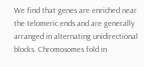We find that genes are enriched near the telomeric ends and are generally arranged in alternating unidirectional blocks. Chromosomes fold in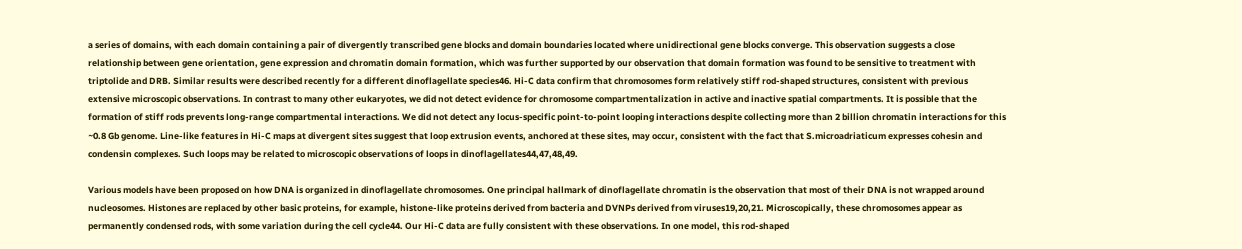a series of domains, with each domain containing a pair of divergently transcribed gene blocks and domain boundaries located where unidirectional gene blocks converge. This observation suggests a close relationship between gene orientation, gene expression and chromatin domain formation, which was further supported by our observation that domain formation was found to be sensitive to treatment with triptolide and DRB. Similar results were described recently for a different dinoflagellate species46. Hi-C data confirm that chromosomes form relatively stiff rod-shaped structures, consistent with previous extensive microscopic observations. In contrast to many other eukaryotes, we did not detect evidence for chromosome compartmentalization in active and inactive spatial compartments. It is possible that the formation of stiff rods prevents long-range compartmental interactions. We did not detect any locus-specific point-to-point looping interactions despite collecting more than 2 billion chromatin interactions for this ~0.8 Gb genome. Line-like features in Hi-C maps at divergent sites suggest that loop extrusion events, anchored at these sites, may occur, consistent with the fact that S.microadriaticum expresses cohesin and condensin complexes. Such loops may be related to microscopic observations of loops in dinoflagellates44,47,48,49.

Various models have been proposed on how DNA is organized in dinoflagellate chromosomes. One principal hallmark of dinoflagellate chromatin is the observation that most of their DNA is not wrapped around nucleosomes. Histones are replaced by other basic proteins, for example, histone-like proteins derived from bacteria and DVNPs derived from viruses19,20,21. Microscopically, these chromosomes appear as permanently condensed rods, with some variation during the cell cycle44. Our Hi-C data are fully consistent with these observations. In one model, this rod-shaped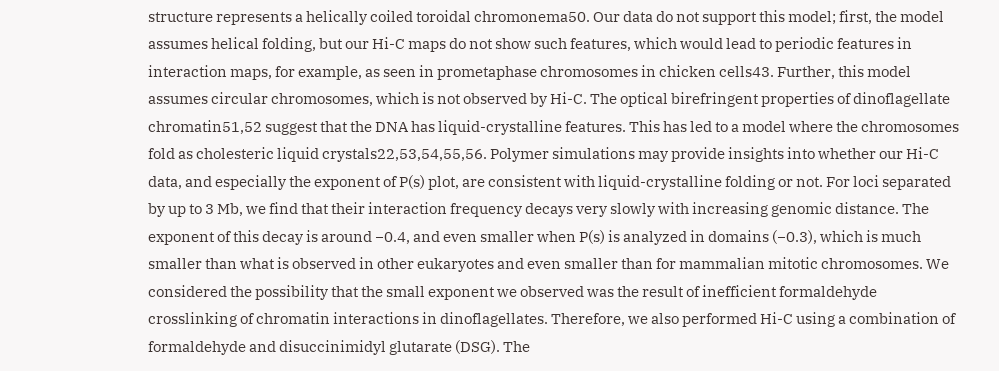structure represents a helically coiled toroidal chromonema50. Our data do not support this model; first, the model assumes helical folding, but our Hi-C maps do not show such features, which would lead to periodic features in interaction maps, for example, as seen in prometaphase chromosomes in chicken cells43. Further, this model assumes circular chromosomes, which is not observed by Hi-C. The optical birefringent properties of dinoflagellate chromatin51,52 suggest that the DNA has liquid-crystalline features. This has led to a model where the chromosomes fold as cholesteric liquid crystals22,53,54,55,56. Polymer simulations may provide insights into whether our Hi-C data, and especially the exponent of P(s) plot, are consistent with liquid-crystalline folding or not. For loci separated by up to 3 Mb, we find that their interaction frequency decays very slowly with increasing genomic distance. The exponent of this decay is around −0.4, and even smaller when P(s) is analyzed in domains (−0.3), which is much smaller than what is observed in other eukaryotes and even smaller than for mammalian mitotic chromosomes. We considered the possibility that the small exponent we observed was the result of inefficient formaldehyde crosslinking of chromatin interactions in dinoflagellates. Therefore, we also performed Hi-C using a combination of formaldehyde and disuccinimidyl glutarate (DSG). The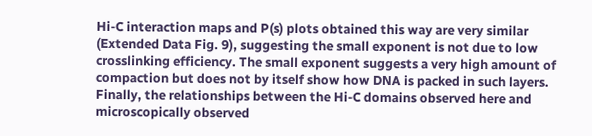Hi-C interaction maps and P(s) plots obtained this way are very similar (Extended Data Fig. 9), suggesting the small exponent is not due to low crosslinking efficiency. The small exponent suggests a very high amount of compaction but does not by itself show how DNA is packed in such layers. Finally, the relationships between the Hi-C domains observed here and microscopically observed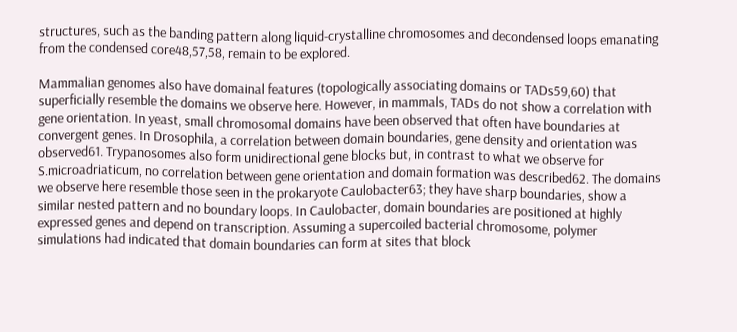structures, such as the banding pattern along liquid-crystalline chromosomes and decondensed loops emanating from the condensed core48,57,58, remain to be explored.

Mammalian genomes also have domainal features (topologically associating domains or TADs59,60) that superficially resemble the domains we observe here. However, in mammals, TADs do not show a correlation with gene orientation. In yeast, small chromosomal domains have been observed that often have boundaries at convergent genes. In Drosophila, a correlation between domain boundaries, gene density and orientation was observed61. Trypanosomes also form unidirectional gene blocks but, in contrast to what we observe for S.microadriaticum, no correlation between gene orientation and domain formation was described62. The domains we observe here resemble those seen in the prokaryote Caulobacter63; they have sharp boundaries, show a similar nested pattern and no boundary loops. In Caulobacter, domain boundaries are positioned at highly expressed genes and depend on transcription. Assuming a supercoiled bacterial chromosome, polymer simulations had indicated that domain boundaries can form at sites that block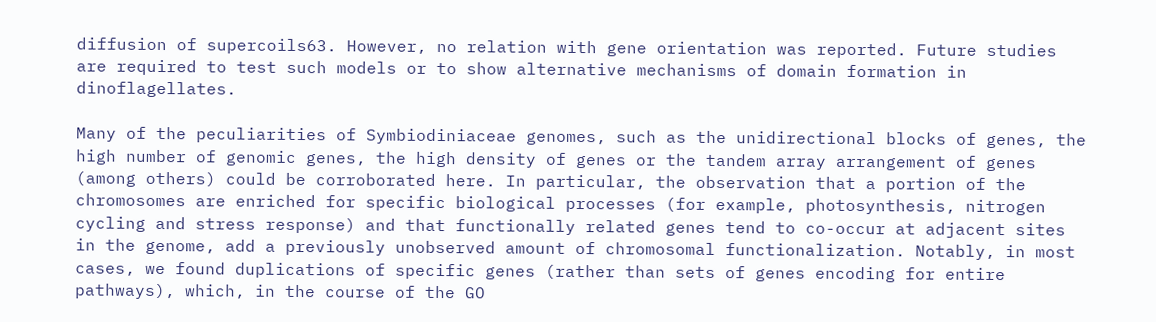diffusion of supercoils63. However, no relation with gene orientation was reported. Future studies are required to test such models or to show alternative mechanisms of domain formation in dinoflagellates.

Many of the peculiarities of Symbiodiniaceae genomes, such as the unidirectional blocks of genes, the high number of genomic genes, the high density of genes or the tandem array arrangement of genes (among others) could be corroborated here. In particular, the observation that a portion of the chromosomes are enriched for specific biological processes (for example, photosynthesis, nitrogen cycling and stress response) and that functionally related genes tend to co-occur at adjacent sites in the genome, add a previously unobserved amount of chromosomal functionalization. Notably, in most cases, we found duplications of specific genes (rather than sets of genes encoding for entire pathways), which, in the course of the GO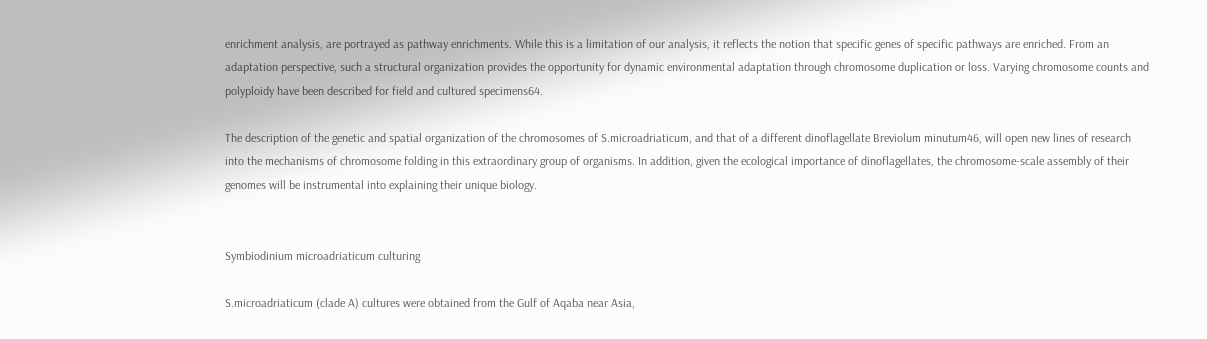enrichment analysis, are portrayed as pathway enrichments. While this is a limitation of our analysis, it reflects the notion that specific genes of specific pathways are enriched. From an adaptation perspective, such a structural organization provides the opportunity for dynamic environmental adaptation through chromosome duplication or loss. Varying chromosome counts and polyploidy have been described for field and cultured specimens64.

The description of the genetic and spatial organization of the chromosomes of S.microadriaticum, and that of a different dinoflagellate Breviolum minutum46, will open new lines of research into the mechanisms of chromosome folding in this extraordinary group of organisms. In addition, given the ecological importance of dinoflagellates, the chromosome-scale assembly of their genomes will be instrumental into explaining their unique biology.


Symbiodinium microadriaticum culturing

S.microadriaticum (clade A) cultures were obtained from the Gulf of Aqaba near Asia,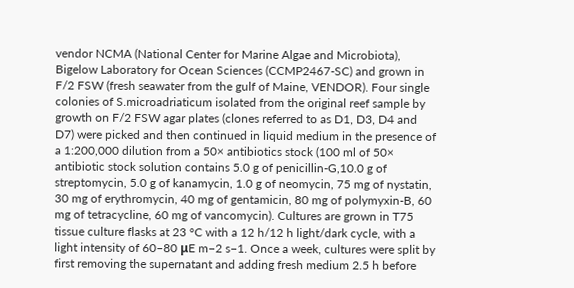vendor NCMA (National Center for Marine Algae and Microbiota), Bigelow Laboratory for Ocean Sciences (CCMP2467-SC) and grown in F/2 FSW (fresh seawater from the gulf of Maine, VENDOR). Four single colonies of S.microadriaticum isolated from the original reef sample by growth on F/2 FSW agar plates (clones referred to as D1, D3, D4 and D7) were picked and then continued in liquid medium in the presence of a 1:200,000 dilution from a 50× antibiotics stock (100 ml of 50× antibiotic stock solution contains 5.0 g of penicillin-G,10.0 g of streptomycin, 5.0 g of kanamycin, 1.0 g of neomycin, 75 mg of nystatin, 30 mg of erythromycin, 40 mg of gentamicin, 80 mg of polymyxin-B, 60 mg of tetracycline, 60 mg of vancomycin). Cultures are grown in T75 tissue culture flasks at 23 °C with a 12 h/12 h light/dark cycle, with a light intensity of 60–80 μE m−2 s−1. Once a week, cultures were split by first removing the supernatant and adding fresh medium 2.5 h before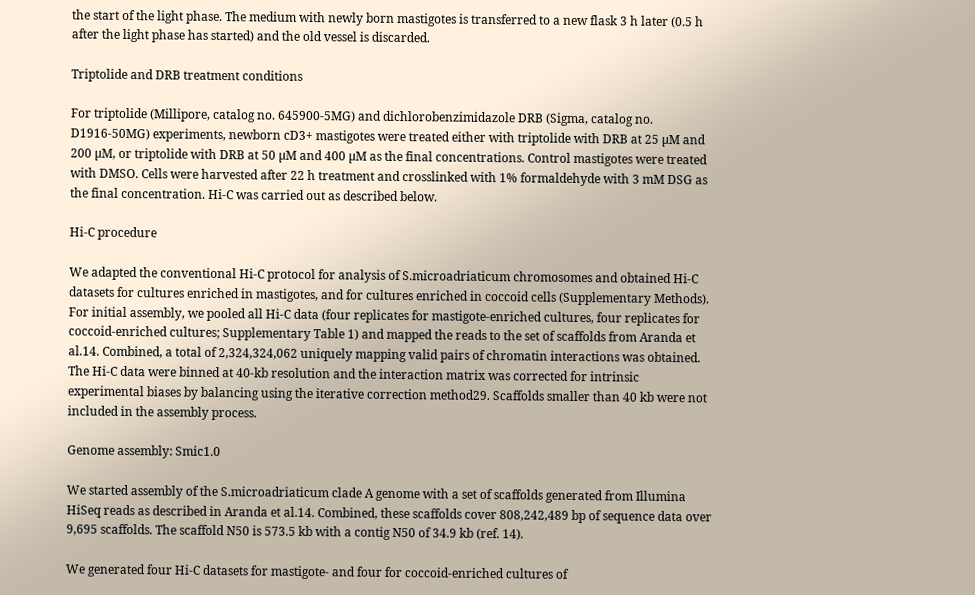the start of the light phase. The medium with newly born mastigotes is transferred to a new flask 3 h later (0.5 h after the light phase has started) and the old vessel is discarded.

Triptolide and DRB treatment conditions

For triptolide (Millipore, catalog no. 645900-5MG) and dichlorobenzimidazole DRB (Sigma, catalog no. D1916-50MG) experiments, newborn cD3+ mastigotes were treated either with triptolide with DRB at 25 µM and 200 µM, or triptolide with DRB at 50 µM and 400 µM as the final concentrations. Control mastigotes were treated with DMSO. Cells were harvested after 22 h treatment and crosslinked with 1% formaldehyde with 3 mM DSG as the final concentration. Hi-C was carried out as described below.

Hi-C procedure

We adapted the conventional Hi-C protocol for analysis of S.microadriaticum chromosomes and obtained Hi-C datasets for cultures enriched in mastigotes, and for cultures enriched in coccoid cells (Supplementary Methods). For initial assembly, we pooled all Hi-C data (four replicates for mastigote-enriched cultures, four replicates for coccoid-enriched cultures; Supplementary Table 1) and mapped the reads to the set of scaffolds from Aranda et al.14. Combined, a total of 2,324,324,062 uniquely mapping valid pairs of chromatin interactions was obtained. The Hi-C data were binned at 40-kb resolution and the interaction matrix was corrected for intrinsic experimental biases by balancing using the iterative correction method29. Scaffolds smaller than 40 kb were not included in the assembly process.

Genome assembly: Smic1.0

We started assembly of the S.microadriaticum clade A genome with a set of scaffolds generated from Illumina HiSeq reads as described in Aranda et al.14. Combined, these scaffolds cover 808,242,489 bp of sequence data over 9,695 scaffolds. The scaffold N50 is 573.5 kb with a contig N50 of 34.9 kb (ref. 14).

We generated four Hi-C datasets for mastigote- and four for coccoid-enriched cultures of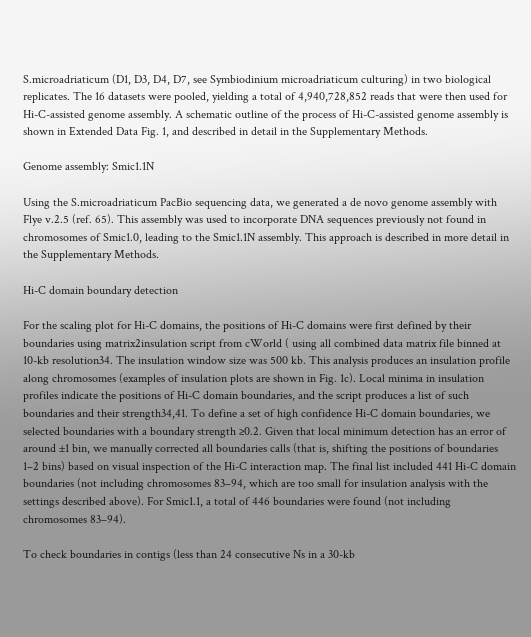S.microadriaticum (D1, D3, D4, D7, see Symbiodinium microadriaticum culturing) in two biological replicates. The 16 datasets were pooled, yielding a total of 4,940,728,852 reads that were then used for Hi-C-assisted genome assembly. A schematic outline of the process of Hi-C-assisted genome assembly is shown in Extended Data Fig. 1, and described in detail in the Supplementary Methods.

Genome assembly: Smic1.1N

Using the S.microadriaticum PacBio sequencing data, we generated a de novo genome assembly with Flye v.2.5 (ref. 65). This assembly was used to incorporate DNA sequences previously not found in chromosomes of Smic1.0, leading to the Smic1.1N assembly. This approach is described in more detail in the Supplementary Methods.

Hi-C domain boundary detection

For the scaling plot for Hi-C domains, the positions of Hi-C domains were first defined by their boundaries using matrix2insulation script from cWorld ( using all combined data matrix file binned at 10-kb resolution34. The insulation window size was 500 kb. This analysis produces an insulation profile along chromosomes (examples of insulation plots are shown in Fig. 1c). Local minima in insulation profiles indicate the positions of Hi-C domain boundaries, and the script produces a list of such boundaries and their strength34,41. To define a set of high confidence Hi-C domain boundaries, we selected boundaries with a boundary strength ≥0.2. Given that local minimum detection has an error of around ±1 bin, we manually corrected all boundaries calls (that is, shifting the positions of boundaries 1–2 bins) based on visual inspection of the Hi-C interaction map. The final list included 441 Hi-C domain boundaries (not including chromosomes 83–94, which are too small for insulation analysis with the settings described above). For Smic1.1, a total of 446 boundaries were found (not including chromosomes 83–94).

To check boundaries in contigs (less than 24 consecutive Ns in a 30-kb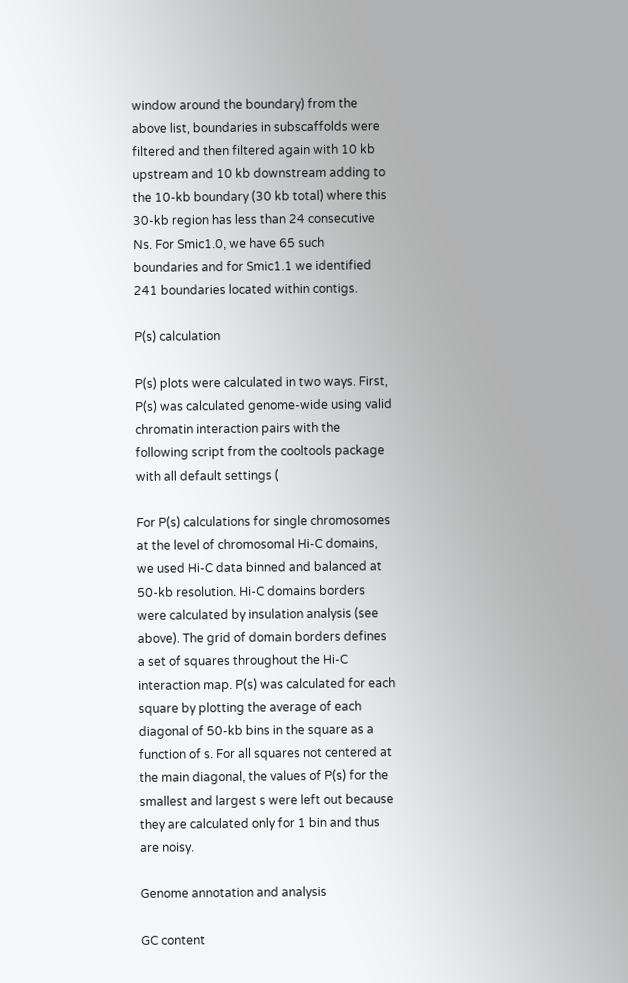window around the boundary) from the above list, boundaries in subscaffolds were filtered and then filtered again with 10 kb upstream and 10 kb downstream adding to the 10-kb boundary (30 kb total) where this 30-kb region has less than 24 consecutive Ns. For Smic1.0, we have 65 such boundaries and for Smic1.1 we identified 241 boundaries located within contigs.

P(s) calculation

P(s) plots were calculated in two ways. First, P(s) was calculated genome-wide using valid chromatin interaction pairs with the following script from the cooltools package with all default settings (

For P(s) calculations for single chromosomes at the level of chromosomal Hi-C domains, we used Hi-C data binned and balanced at 50-kb resolution. Hi-C domains borders were calculated by insulation analysis (see above). The grid of domain borders defines a set of squares throughout the Hi-C interaction map. P(s) was calculated for each square by plotting the average of each diagonal of 50-kb bins in the square as a function of s. For all squares not centered at the main diagonal, the values of P(s) for the smallest and largest s were left out because they are calculated only for 1 bin and thus are noisy.

Genome annotation and analysis

GC content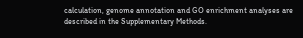calculation, genome annotation and GO enrichment analyses are described in the Supplementary Methods.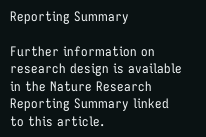Reporting Summary

Further information on research design is available in the Nature Research Reporting Summary linked to this article.